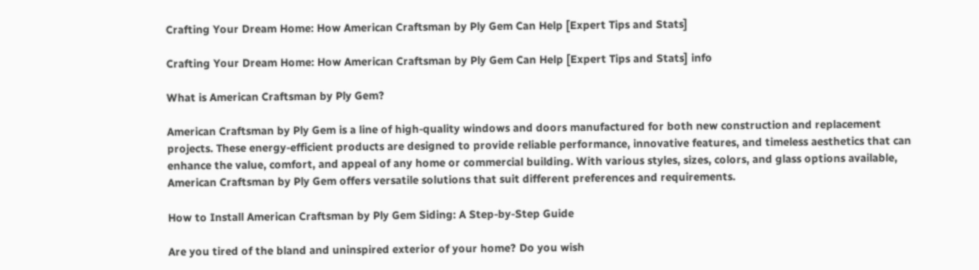Crafting Your Dream Home: How American Craftsman by Ply Gem Can Help [Expert Tips and Stats]

Crafting Your Dream Home: How American Craftsman by Ply Gem Can Help [Expert Tips and Stats] info

What is American Craftsman by Ply Gem?

American Craftsman by Ply Gem is a line of high-quality windows and doors manufactured for both new construction and replacement projects. These energy-efficient products are designed to provide reliable performance, innovative features, and timeless aesthetics that can enhance the value, comfort, and appeal of any home or commercial building. With various styles, sizes, colors, and glass options available, American Craftsman by Ply Gem offers versatile solutions that suit different preferences and requirements.

How to Install American Craftsman by Ply Gem Siding: A Step-by-Step Guide

Are you tired of the bland and uninspired exterior of your home? Do you wish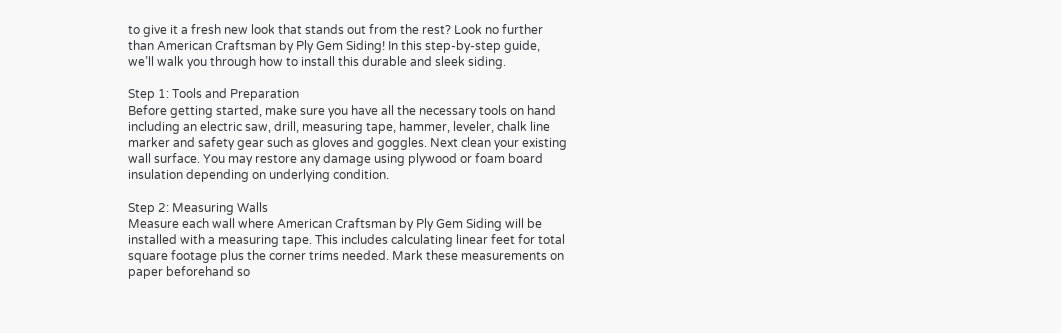to give it a fresh new look that stands out from the rest? Look no further than American Craftsman by Ply Gem Siding! In this step-by-step guide, we’ll walk you through how to install this durable and sleek siding.

Step 1: Tools and Preparation
Before getting started, make sure you have all the necessary tools on hand including an electric saw, drill, measuring tape, hammer, leveler, chalk line marker and safety gear such as gloves and goggles. Next clean your existing wall surface. You may restore any damage using plywood or foam board insulation depending on underlying condition.

Step 2: Measuring Walls
Measure each wall where American Craftsman by Ply Gem Siding will be installed with a measuring tape. This includes calculating linear feet for total square footage plus the corner trims needed. Mark these measurements on paper beforehand so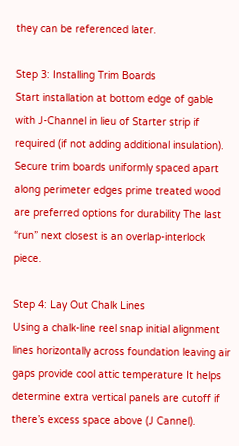they can be referenced later.

Step 3: Installing Trim Boards
Start installation at bottom edge of gable with J-Channel in lieu of Starter strip if required (if not adding additional insulation). Secure trim boards uniformly spaced apart along perimeter edges prime treated wood are preferred options for durability The last “run” next closest is an overlap-interlock piece.

Step 4: Lay Out Chalk Lines
Using a chalk-line reel snap initial alignment lines horizontally across foundation leaving air gaps provide cool attic temperature It helps determine extra vertical panels are cutoff if there’s excess space above (J Cannel).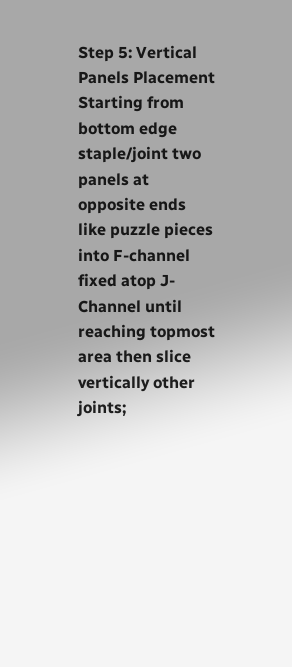Step 5: Vertical Panels Placement
Starting from bottom edge staple/joint two panels at opposite ends like puzzle pieces into F-channel fixed atop J-Channel until reaching topmost area then slice vertically other joints;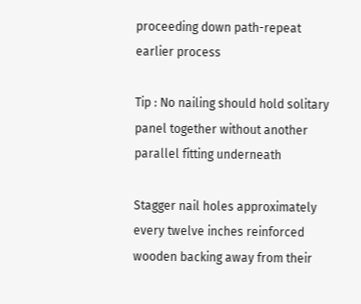proceeding down path-repeat earlier process

Tip : No nailing should hold solitary panel together without another parallel fitting underneath

Stagger nail holes approximately every twelve inches reinforced wooden backing away from their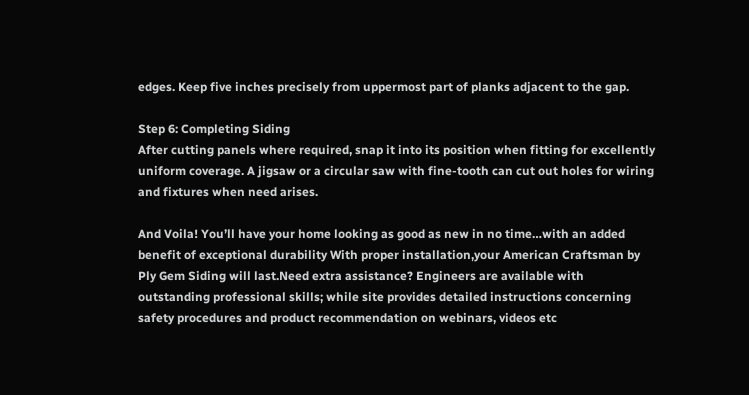edges. Keep five inches precisely from uppermost part of planks adjacent to the gap.

Step 6: Completing Siding
After cutting panels where required, snap it into its position when fitting for excellently uniform coverage. A jigsaw or a circular saw with fine-tooth can cut out holes for wiring and fixtures when need arises.

And Voila! You’ll have your home looking as good as new in no time…with an added benefit of exceptional durability With proper installation,your American Craftsman by Ply Gem Siding will last.Need extra assistance? Engineers are available with outstanding professional skills; while site provides detailed instructions concerning safety procedures and product recommendation on webinars, videos etc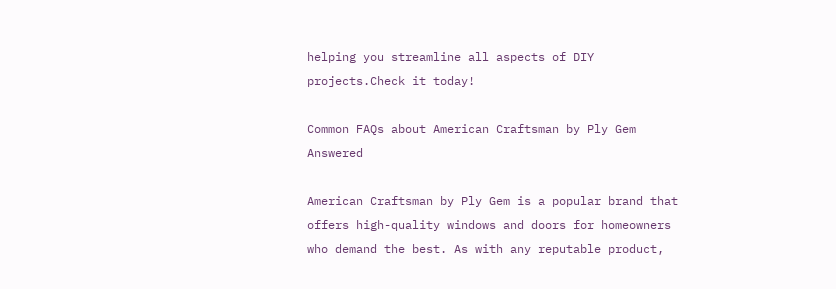helping you streamline all aspects of DIY projects.Check it today!

Common FAQs about American Craftsman by Ply Gem Answered

American Craftsman by Ply Gem is a popular brand that offers high-quality windows and doors for homeowners who demand the best. As with any reputable product,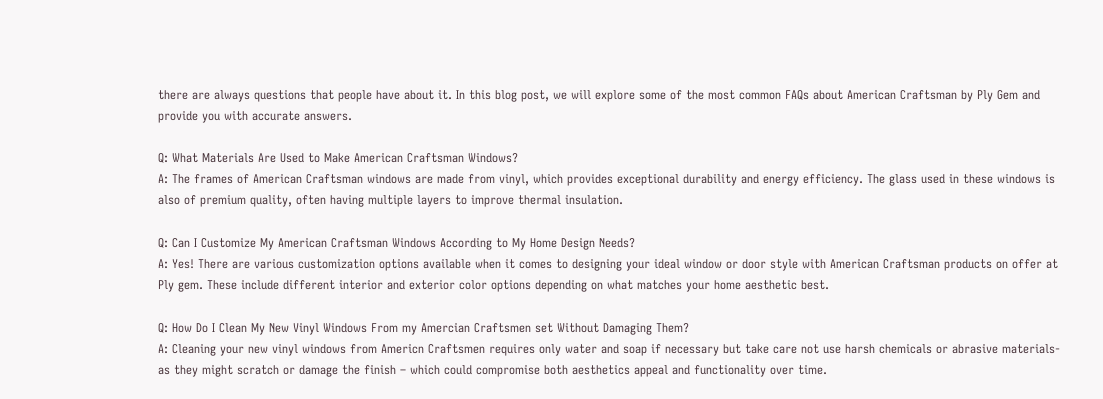there are always questions that people have about it. In this blog post, we will explore some of the most common FAQs about American Craftsman by Ply Gem and provide you with accurate answers.

Q: What Materials Are Used to Make American Craftsman Windows?
A: The frames of American Craftsman windows are made from vinyl, which provides exceptional durability and energy efficiency. The glass used in these windows is also of premium quality, often having multiple layers to improve thermal insulation.

Q: Can I Customize My American Craftsman Windows According to My Home Design Needs?
A: Yes! There are various customization options available when it comes to designing your ideal window or door style with American Craftsman products on offer at Ply gem. These include different interior and exterior color options depending on what matches your home aesthetic best.

Q: How Do I Clean My New Vinyl Windows From my Amercian Craftsmen set Without Damaging Them?
A: Cleaning your new vinyl windows from Americn Craftsmen requires only water and soap if necessary but take care not use harsh chemicals or abrasive materials- as they might scratch or damage the finish – which could compromise both aesthetics appeal and functionality over time.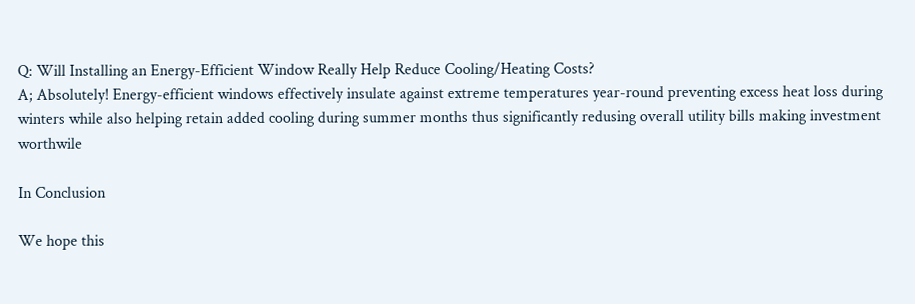Q: Will Installing an Energy-Efficient Window Really Help Reduce Cooling/Heating Costs?
A; Absolutely! Energy-efficient windows effectively insulate against extreme temperatures year-round preventing excess heat loss during winters while also helping retain added cooling during summer months thus significantly redusing overall utility bills making investment worthwile

In Conclusion

We hope this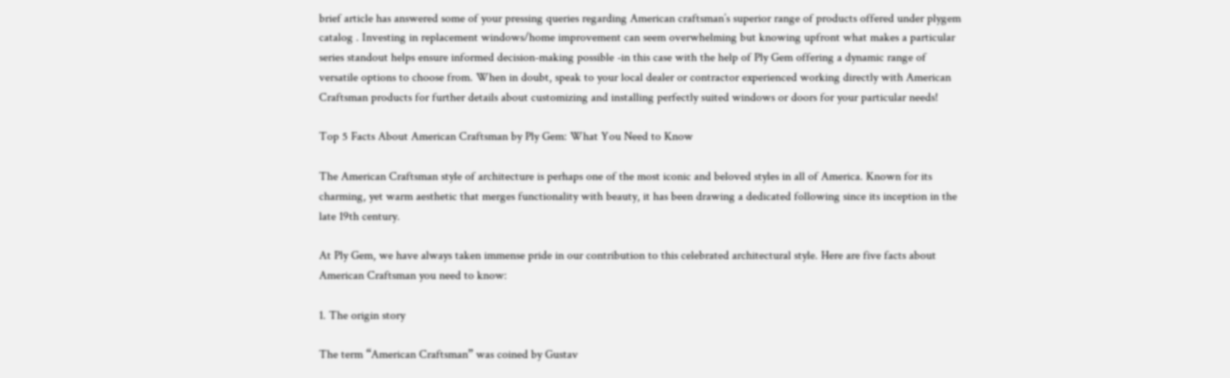brief article has answered some of your pressing queries regarding American craftsman’s superior range of products offered under plygem catalog . Investing in replacement windows/home improvement can seem overwhelming but knowing upfront what makes a particular series standout helps ensure informed decision-making possible -in this case with the help of Ply Gem offering a dynamic range of versatile options to choose from. When in doubt, speak to your local dealer or contractor experienced working directly with American Craftsman products for further details about customizing and installing perfectly suited windows or doors for your particular needs!

Top 5 Facts About American Craftsman by Ply Gem: What You Need to Know

The American Craftsman style of architecture is perhaps one of the most iconic and beloved styles in all of America. Known for its charming, yet warm aesthetic that merges functionality with beauty, it has been drawing a dedicated following since its inception in the late 19th century.

At Ply Gem, we have always taken immense pride in our contribution to this celebrated architectural style. Here are five facts about American Craftsman you need to know:

1. The origin story

The term “American Craftsman” was coined by Gustav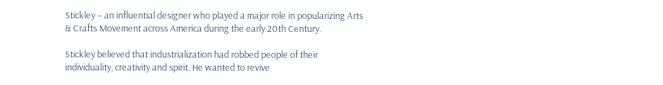Stickley – an influential designer who played a major role in popularizing Arts & Crafts Movement across America during the early 20th Century.

Stickley believed that industrialization had robbed people of their individuality, creativity and spirit. He wanted to revive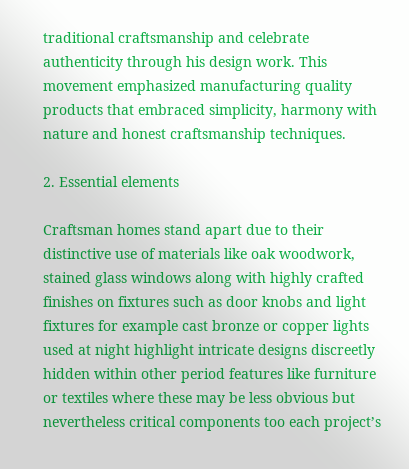traditional craftsmanship and celebrate authenticity through his design work. This movement emphasized manufacturing quality products that embraced simplicity, harmony with nature and honest craftsmanship techniques.

2. Essential elements

Craftsman homes stand apart due to their distinctive use of materials like oak woodwork, stained glass windows along with highly crafted finishes on fixtures such as door knobs and light fixtures for example cast bronze or copper lights used at night highlight intricate designs discreetly hidden within other period features like furniture or textiles where these may be less obvious but nevertheless critical components too each project’s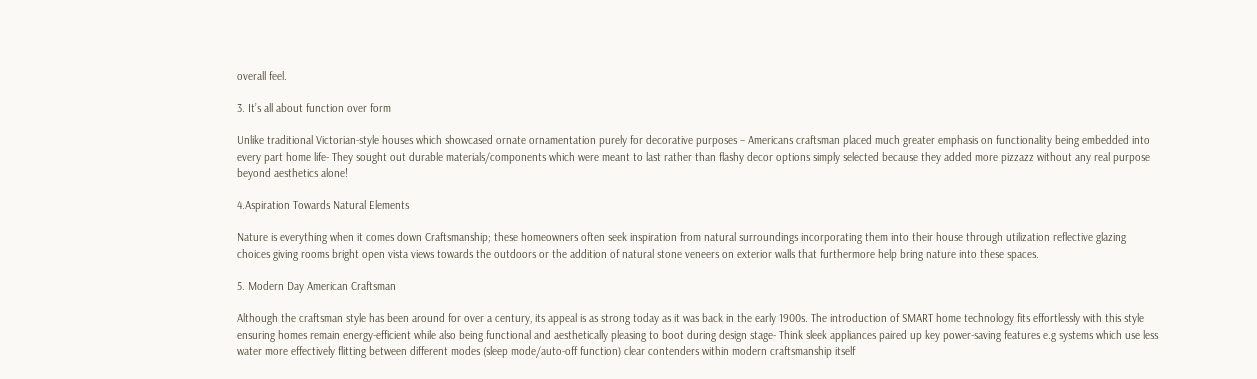overall feel.

3. It’s all about function over form

Unlike traditional Victorian-style houses which showcased ornate ornamentation purely for decorative purposes – Americans craftsman placed much greater emphasis on functionality being embedded into every part home life- They sought out durable materials/components which were meant to last rather than flashy decor options simply selected because they added more pizzazz without any real purpose beyond aesthetics alone!

4.Aspiration Towards Natural Elements

Nature is everything when it comes down Craftsmanship; these homeowners often seek inspiration from natural surroundings incorporating them into their house through utilization reflective glazing choices giving rooms bright open vista views towards the outdoors or the addition of natural stone veneers on exterior walls that furthermore help bring nature into these spaces.

5. Modern Day American Craftsman

Although the craftsman style has been around for over a century, its appeal is as strong today as it was back in the early 1900s. The introduction of SMART home technology fits effortlessly with this style ensuring homes remain energy-efficient while also being functional and aesthetically pleasing to boot during design stage- Think sleek appliances paired up key power-saving features e.g systems which use less water more effectively flitting between different modes (sleep mode/auto-off function) clear contenders within modern craftsmanship itself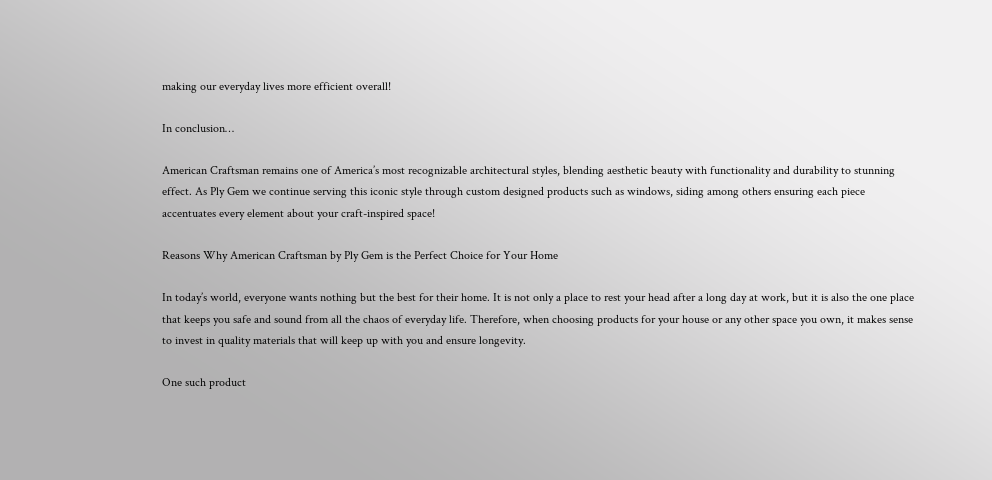making our everyday lives more efficient overall!

In conclusion…

American Craftsman remains one of America’s most recognizable architectural styles, blending aesthetic beauty with functionality and durability to stunning effect. As Ply Gem we continue serving this iconic style through custom designed products such as windows, siding among others ensuring each piece accentuates every element about your craft-inspired space!

Reasons Why American Craftsman by Ply Gem is the Perfect Choice for Your Home

In today’s world, everyone wants nothing but the best for their home. It is not only a place to rest your head after a long day at work, but it is also the one place that keeps you safe and sound from all the chaos of everyday life. Therefore, when choosing products for your house or any other space you own, it makes sense to invest in quality materials that will keep up with you and ensure longevity.

One such product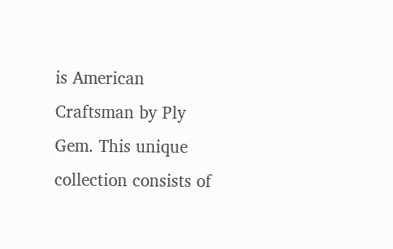is American Craftsman by Ply Gem. This unique collection consists of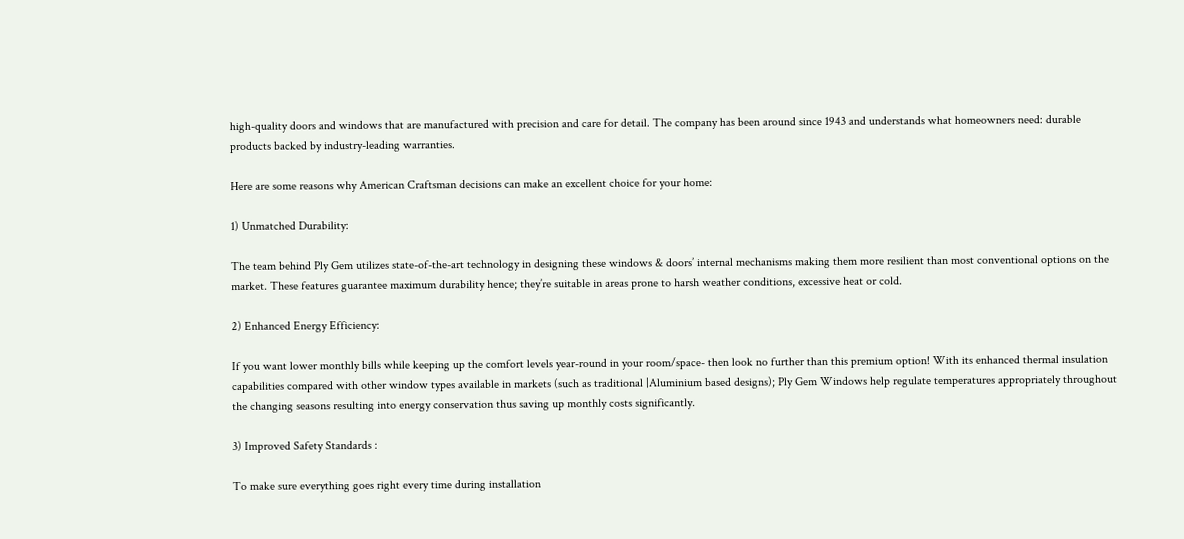high-quality doors and windows that are manufactured with precision and care for detail. The company has been around since 1943 and understands what homeowners need: durable products backed by industry-leading warranties.

Here are some reasons why American Craftsman decisions can make an excellent choice for your home:

1) Unmatched Durability:

The team behind Ply Gem utilizes state-of-the-art technology in designing these windows & doors’ internal mechanisms making them more resilient than most conventional options on the market. These features guarantee maximum durability hence; they’re suitable in areas prone to harsh weather conditions, excessive heat or cold.

2) Enhanced Energy Efficiency:

If you want lower monthly bills while keeping up the comfort levels year-round in your room/space- then look no further than this premium option! With its enhanced thermal insulation capabilities compared with other window types available in markets (such as traditional |Aluminium based designs); Ply Gem Windows help regulate temperatures appropriately throughout the changing seasons resulting into energy conservation thus saving up monthly costs significantly.

3) Improved Safety Standards :

To make sure everything goes right every time during installation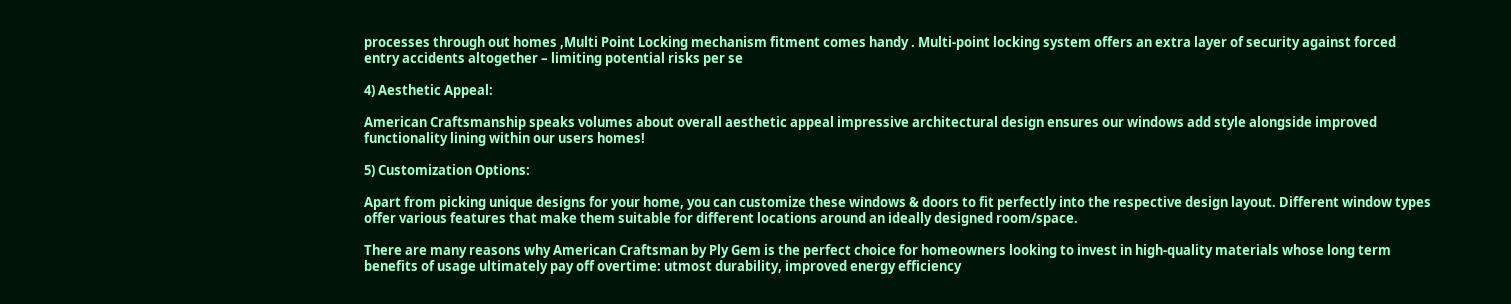processes through out homes ,Multi Point Locking mechanism fitment comes handy . Multi-point locking system offers an extra layer of security against forced entry accidents altogether – limiting potential risks per se

4) Aesthetic Appeal:

American Craftsmanship speaks volumes about overall aesthetic appeal impressive architectural design ensures our windows add style alongside improved functionality lining within our users homes!

5) Customization Options:

Apart from picking unique designs for your home, you can customize these windows & doors to fit perfectly into the respective design layout. Different window types offer various features that make them suitable for different locations around an ideally designed room/space.

There are many reasons why American Craftsman by Ply Gem is the perfect choice for homeowners looking to invest in high-quality materials whose long term benefits of usage ultimately pay off overtime: utmost durability, improved energy efficiency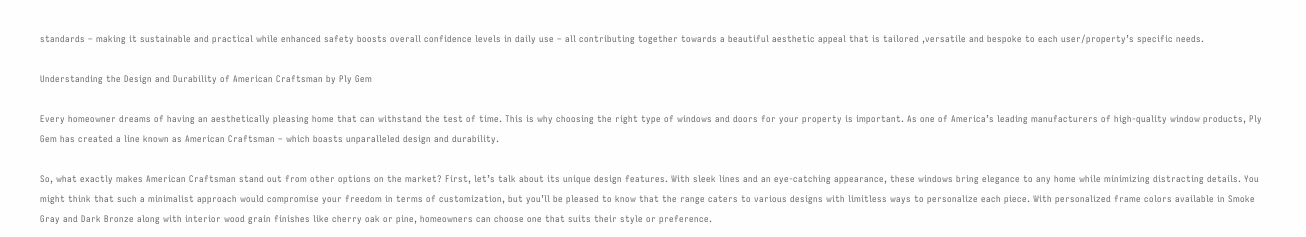standards – making it sustainable and practical while enhanced safety boosts overall confidence levels in daily use – all contributing together towards a beautiful aesthetic appeal that is tailored ,versatile and bespoke to each user/property’s specific needs.

Understanding the Design and Durability of American Craftsman by Ply Gem

Every homeowner dreams of having an aesthetically pleasing home that can withstand the test of time. This is why choosing the right type of windows and doors for your property is important. As one of America’s leading manufacturers of high-quality window products, Ply Gem has created a line known as American Craftsman – which boasts unparalleled design and durability.

So, what exactly makes American Craftsman stand out from other options on the market? First, let’s talk about its unique design features. With sleek lines and an eye-catching appearance, these windows bring elegance to any home while minimizing distracting details. You might think that such a minimalist approach would compromise your freedom in terms of customization, but you’ll be pleased to know that the range caters to various designs with limitless ways to personalize each piece. With personalized frame colors available in Smoke Gray and Dark Bronze along with interior wood grain finishes like cherry oak or pine, homeowners can choose one that suits their style or preference.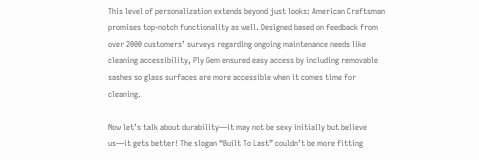This level of personalization extends beyond just looks: American Craftsman promises top-notch functionality as well. Designed based on feedback from over 2000 customers’ surveys regarding ongoing maintenance needs like cleaning accessibility, Ply Gem ensured easy access by including removable sashes so glass surfaces are more accessible when it comes time for cleaning.

Now let’s talk about durability—it may not be sexy initially but believe us—it gets better! The slogan “Built To Last” couldn’t be more fitting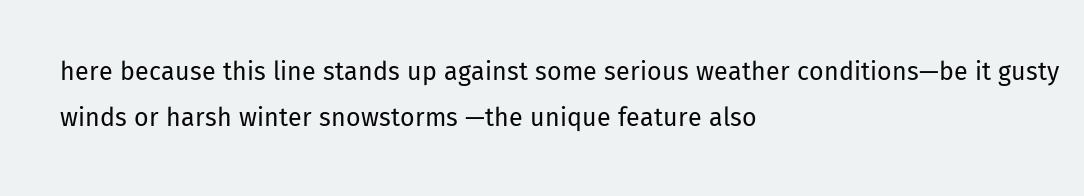here because this line stands up against some serious weather conditions—be it gusty winds or harsh winter snowstorms —the unique feature also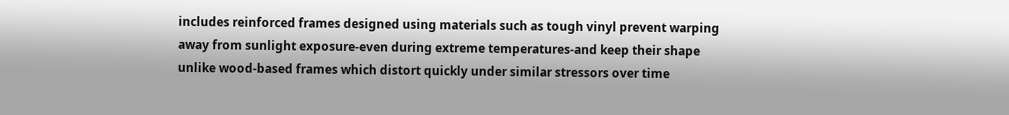includes reinforced frames designed using materials such as tough vinyl prevent warping away from sunlight exposure-even during extreme temperatures-and keep their shape unlike wood-based frames which distort quickly under similar stressors over time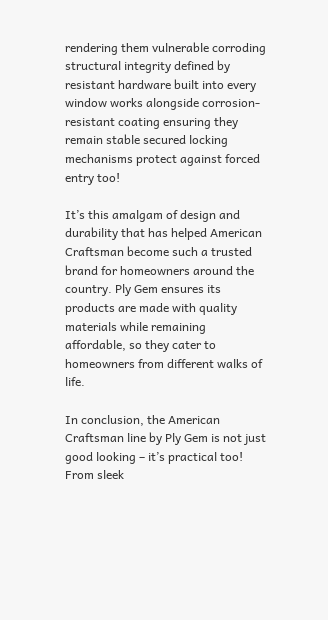rendering them vulnerable corroding structural integrity defined by resistant hardware built into every window works alongside corrosion-resistant coating ensuring they remain stable secured locking mechanisms protect against forced entry too!

It’s this amalgam of design and durability that has helped American Craftsman become such a trusted brand for homeowners around the country. Ply Gem ensures its products are made with quality materials while remaining affordable, so they cater to homeowners from different walks of life.

In conclusion, the American Craftsman line by Ply Gem is not just good looking – it’s practical too! From sleek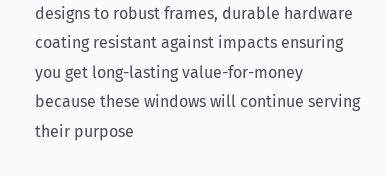designs to robust frames, durable hardware coating resistant against impacts ensuring you get long-lasting value-for-money because these windows will continue serving their purpose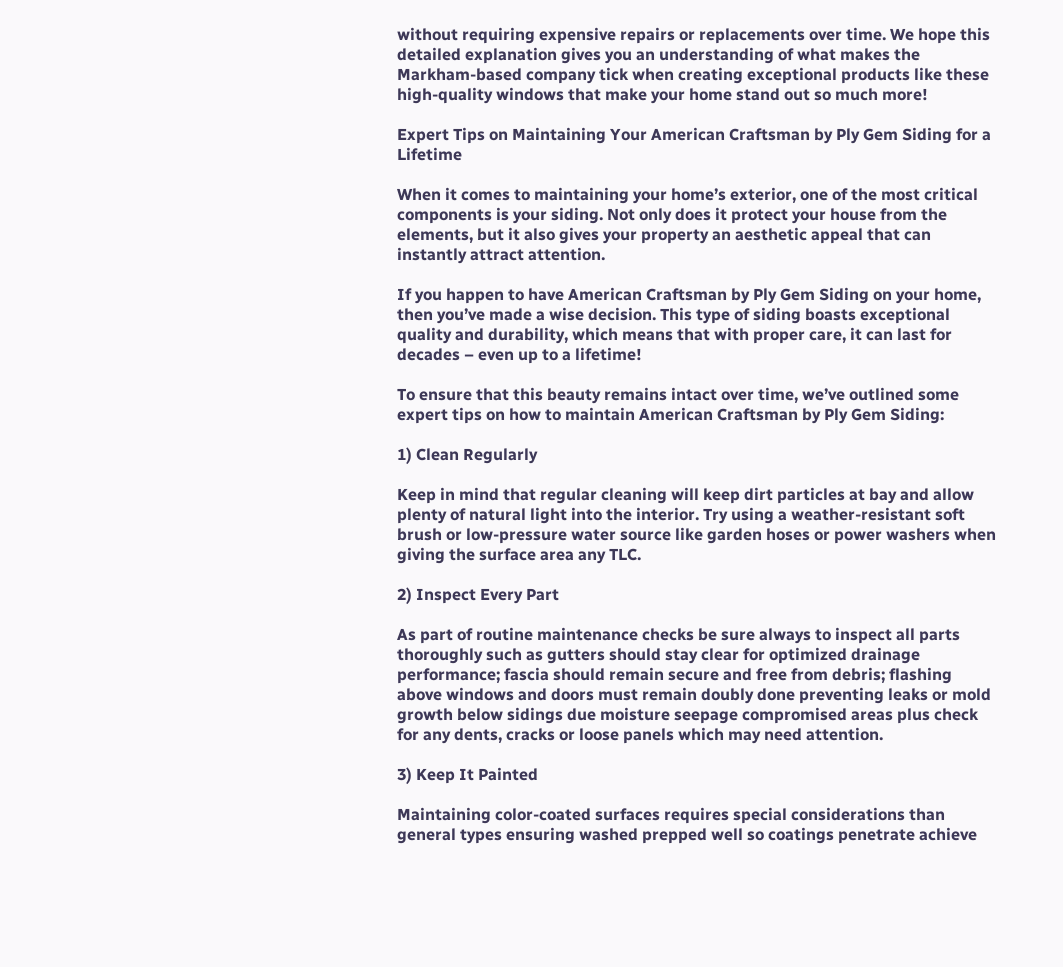without requiring expensive repairs or replacements over time. We hope this detailed explanation gives you an understanding of what makes the Markham-based company tick when creating exceptional products like these high-quality windows that make your home stand out so much more!

Expert Tips on Maintaining Your American Craftsman by Ply Gem Siding for a Lifetime

When it comes to maintaining your home’s exterior, one of the most critical components is your siding. Not only does it protect your house from the elements, but it also gives your property an aesthetic appeal that can instantly attract attention.

If you happen to have American Craftsman by Ply Gem Siding on your home, then you’ve made a wise decision. This type of siding boasts exceptional quality and durability, which means that with proper care, it can last for decades – even up to a lifetime!

To ensure that this beauty remains intact over time, we’ve outlined some expert tips on how to maintain American Craftsman by Ply Gem Siding:

1) Clean Regularly

Keep in mind that regular cleaning will keep dirt particles at bay and allow plenty of natural light into the interior. Try using a weather-resistant soft brush or low-pressure water source like garden hoses or power washers when giving the surface area any TLC.

2) Inspect Every Part

As part of routine maintenance checks be sure always to inspect all parts thoroughly such as gutters should stay clear for optimized drainage performance; fascia should remain secure and free from debris; flashing above windows and doors must remain doubly done preventing leaks or mold growth below sidings due moisture seepage compromised areas plus check for any dents, cracks or loose panels which may need attention.

3) Keep It Painted

Maintaining color-coated surfaces requires special considerations than general types ensuring washed prepped well so coatings penetrate achieve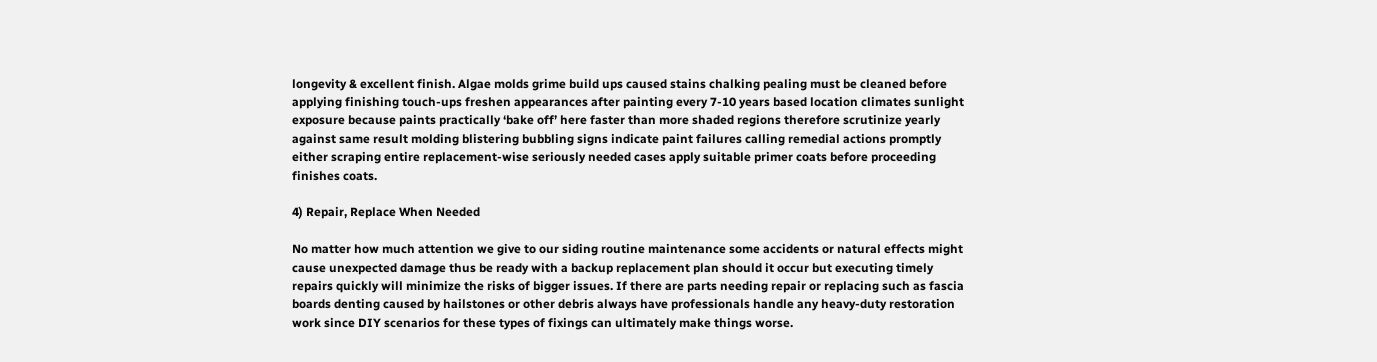longevity & excellent finish. Algae molds grime build ups caused stains chalking pealing must be cleaned before applying finishing touch-ups freshen appearances after painting every 7-10 years based location climates sunlight exposure because paints practically ‘bake off’ here faster than more shaded regions therefore scrutinize yearly against same result molding blistering bubbling signs indicate paint failures calling remedial actions promptly either scraping entire replacement-wise seriously needed cases apply suitable primer coats before proceeding finishes coats.

4) Repair, Replace When Needed

No matter how much attention we give to our siding routine maintenance some accidents or natural effects might cause unexpected damage thus be ready with a backup replacement plan should it occur but executing timely repairs quickly will minimize the risks of bigger issues. If there are parts needing repair or replacing such as fascia boards denting caused by hailstones or other debris always have professionals handle any heavy-duty restoration work since DIY scenarios for these types of fixings can ultimately make things worse.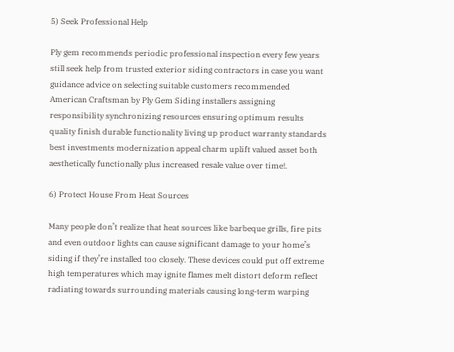5) Seek Professional Help

Ply gem recommends periodic professional inspection every few years still seek help from trusted exterior siding contractors in case you want guidance advice on selecting suitable customers recommended American Craftsman by Ply Gem Siding installers assigning responsibility synchronizing resources ensuring optimum results quality finish durable functionality living up product warranty standards best investments modernization appeal charm uplift valued asset both aesthetically functionally plus increased resale value over time!.

6) Protect House From Heat Sources

Many people don’t realize that heat sources like barbeque grills, fire pits and even outdoor lights can cause significant damage to your home’s siding if they’re installed too closely. These devices could put off extreme high temperatures which may ignite flames melt distort deform reflect radiating towards surrounding materials causing long-term warping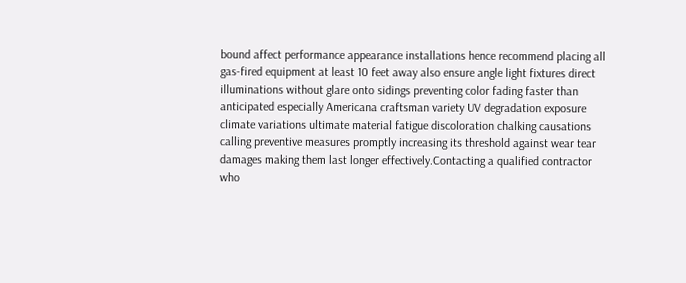bound affect performance appearance installations hence recommend placing all gas-fired equipment at least 10 feet away also ensure angle light fixtures direct illuminations without glare onto sidings preventing color fading faster than anticipated especially Americana craftsman variety UV degradation exposure climate variations ultimate material fatigue discoloration chalking causations calling preventive measures promptly increasing its threshold against wear tear damages making them last longer effectively.Contacting a qualified contractor who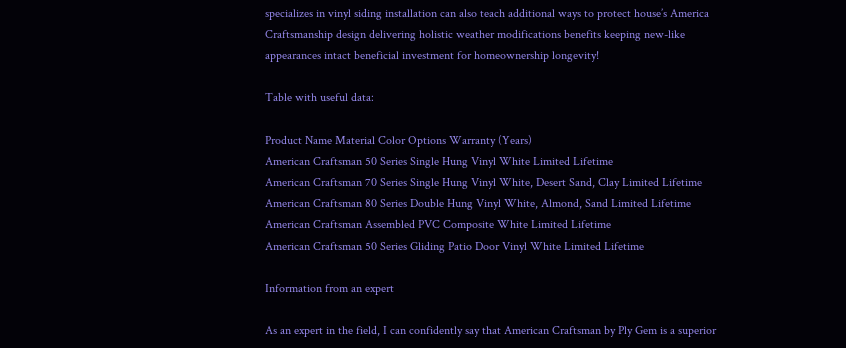specializes in vinyl siding installation can also teach additional ways to protect house’s America Craftsmanship design delivering holistic weather modifications benefits keeping new-like appearances intact beneficial investment for homeownership longevity!

Table with useful data:

Product Name Material Color Options Warranty (Years)
American Craftsman 50 Series Single Hung Vinyl White Limited Lifetime
American Craftsman 70 Series Single Hung Vinyl White, Desert Sand, Clay Limited Lifetime
American Craftsman 80 Series Double Hung Vinyl White, Almond, Sand Limited Lifetime
American Craftsman Assembled PVC Composite White Limited Lifetime
American Craftsman 50 Series Gliding Patio Door Vinyl White Limited Lifetime

Information from an expert

As an expert in the field, I can confidently say that American Craftsman by Ply Gem is a superior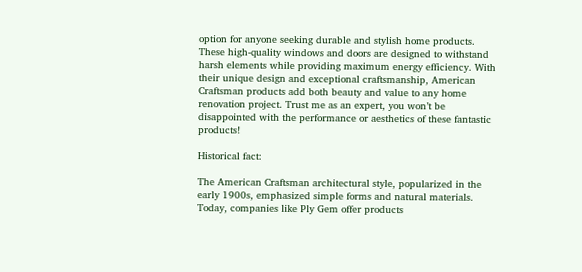option for anyone seeking durable and stylish home products. These high-quality windows and doors are designed to withstand harsh elements while providing maximum energy efficiency. With their unique design and exceptional craftsmanship, American Craftsman products add both beauty and value to any home renovation project. Trust me as an expert, you won’t be disappointed with the performance or aesthetics of these fantastic products!

Historical fact:

The American Craftsman architectural style, popularized in the early 1900s, emphasized simple forms and natural materials. Today, companies like Ply Gem offer products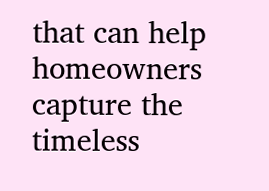that can help homeowners capture the timeless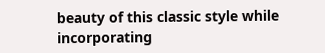beauty of this classic style while incorporating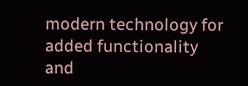modern technology for added functionality and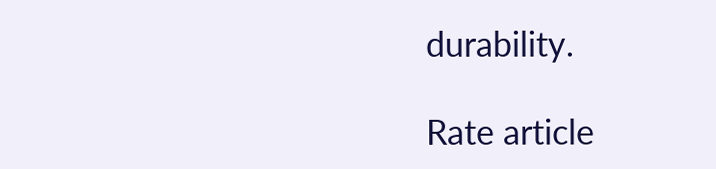durability.

Rate article